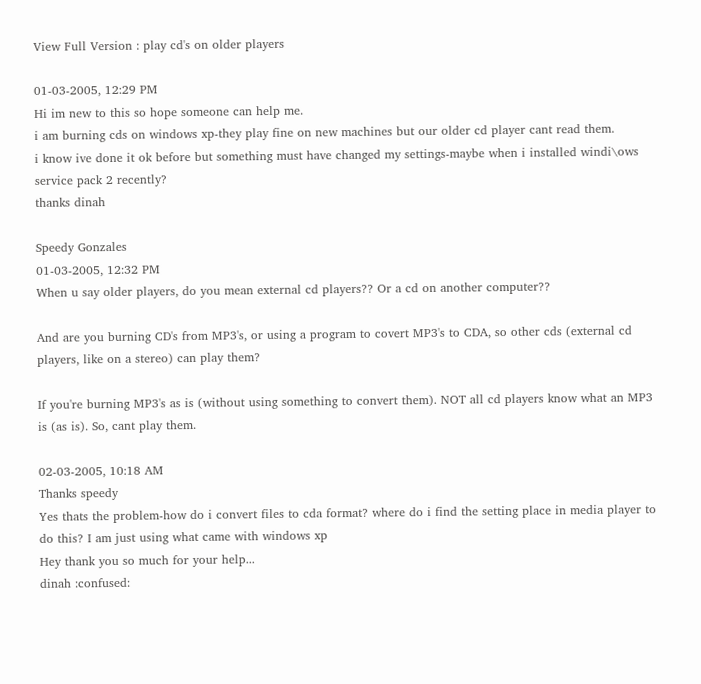View Full Version : play cd's on older players

01-03-2005, 12:29 PM
Hi im new to this so hope someone can help me.
i am burning cds on windows xp-they play fine on new machines but our older cd player cant read them.
i know ive done it ok before but something must have changed my settings-maybe when i installed windi\ows service pack 2 recently?
thanks dinah

Speedy Gonzales
01-03-2005, 12:32 PM
When u say older players, do you mean external cd players?? Or a cd on another computer??

And are you burning CD's from MP3's, or using a program to covert MP3's to CDA, so other cds (external cd players, like on a stereo) can play them?

If you're burning MP3's as is (without using something to convert them). NOT all cd players know what an MP3 is (as is). So, cant play them.

02-03-2005, 10:18 AM
Thanks speedy
Yes thats the problem-how do i convert files to cda format? where do i find the setting place in media player to do this? I am just using what came with windows xp
Hey thank you so much for your help...
dinah :confused: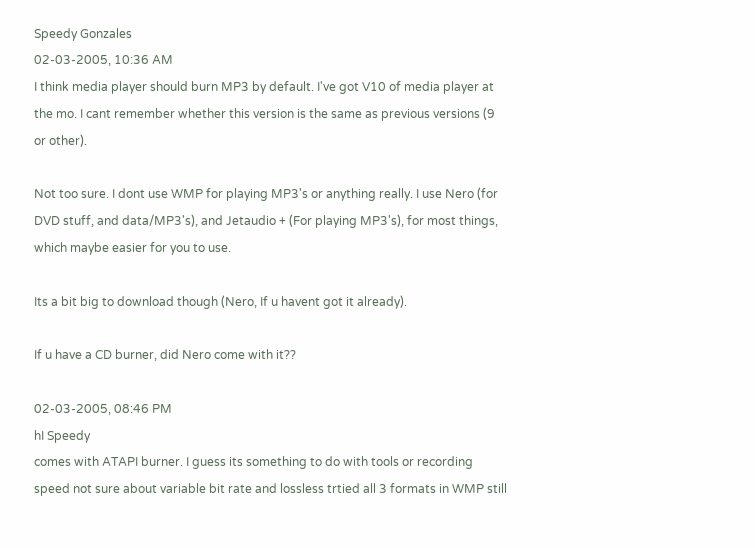Speedy Gonzales
02-03-2005, 10:36 AM
I think media player should burn MP3 by default. I've got V10 of media player at the mo. I cant remember whether this version is the same as previous versions (9 or other).

Not too sure. I dont use WMP for playing MP3's or anything really. I use Nero (for DVD stuff, and data/MP3's), and Jetaudio + (For playing MP3's), for most things, which maybe easier for you to use.

Its a bit big to download though (Nero, If u havent got it already).

If u have a CD burner, did Nero come with it??

02-03-2005, 08:46 PM
hI Speedy
comes with ATAPI burner. I guess its something to do with tools or recording speed not sure about variable bit rate and lossless trtied all 3 formats in WMP still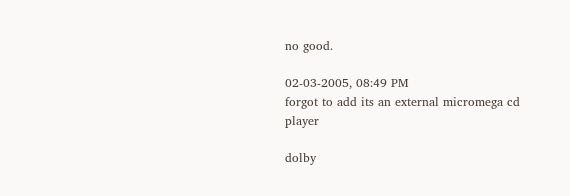no good.

02-03-2005, 08:49 PM
forgot to add its an external micromega cd player

dolby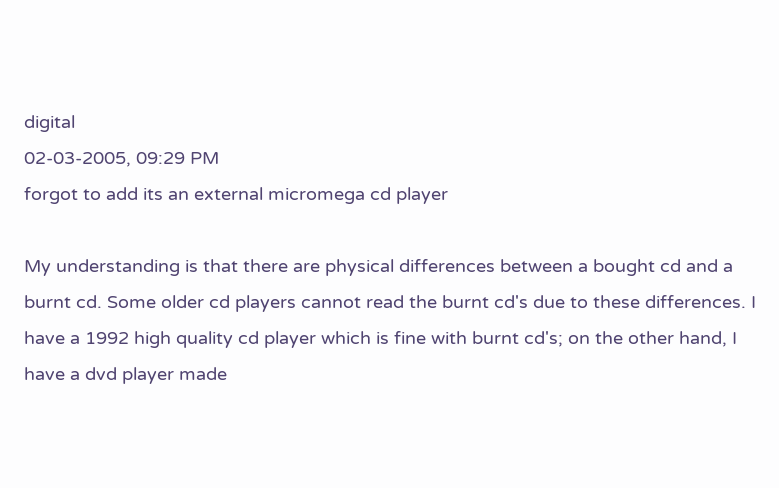digital
02-03-2005, 09:29 PM
forgot to add its an external micromega cd player

My understanding is that there are physical differences between a bought cd and a burnt cd. Some older cd players cannot read the burnt cd's due to these differences. I have a 1992 high quality cd player which is fine with burnt cd's; on the other hand, I have a dvd player made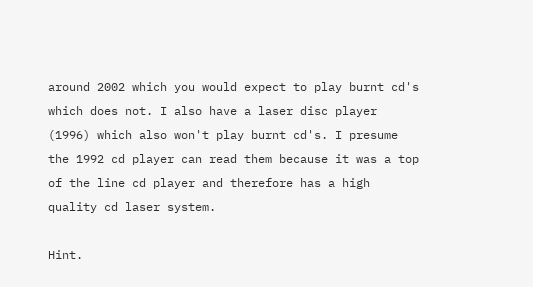around 2002 which you would expect to play burnt cd's which does not. I also have a laser disc player (1996) which also won't play burnt cd's. I presume the 1992 cd player can read them because it was a top of the line cd player and therefore has a high quality cd laser system.

Hint.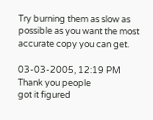Try burning them as slow as possible as you want the most accurate copy you can get.

03-03-2005, 12:19 PM
Thank you people
got it figured